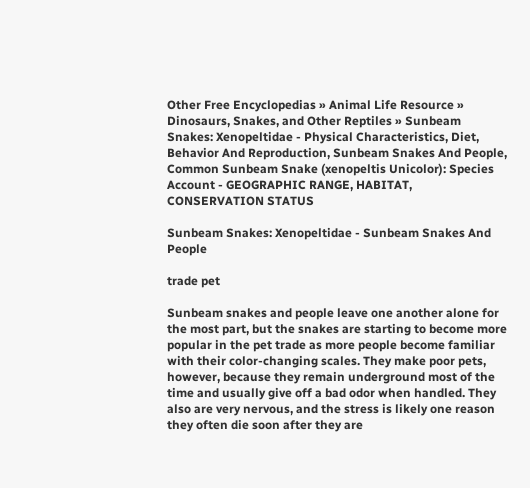Other Free Encyclopedias » Animal Life Resource » Dinosaurs, Snakes, and Other Reptiles » Sunbeam Snakes: Xenopeltidae - Physical Characteristics, Diet, Behavior And Reproduction, Sunbeam Snakes And People, Common Sunbeam Snake (xenopeltis Unicolor): Species Account - GEOGRAPHIC RANGE, HABITAT, CONSERVATION STATUS

Sunbeam Snakes: Xenopeltidae - Sunbeam Snakes And People

trade pet

Sunbeam snakes and people leave one another alone for the most part, but the snakes are starting to become more popular in the pet trade as more people become familiar with their color-changing scales. They make poor pets, however, because they remain underground most of the time and usually give off a bad odor when handled. They also are very nervous, and the stress is likely one reason they often die soon after they are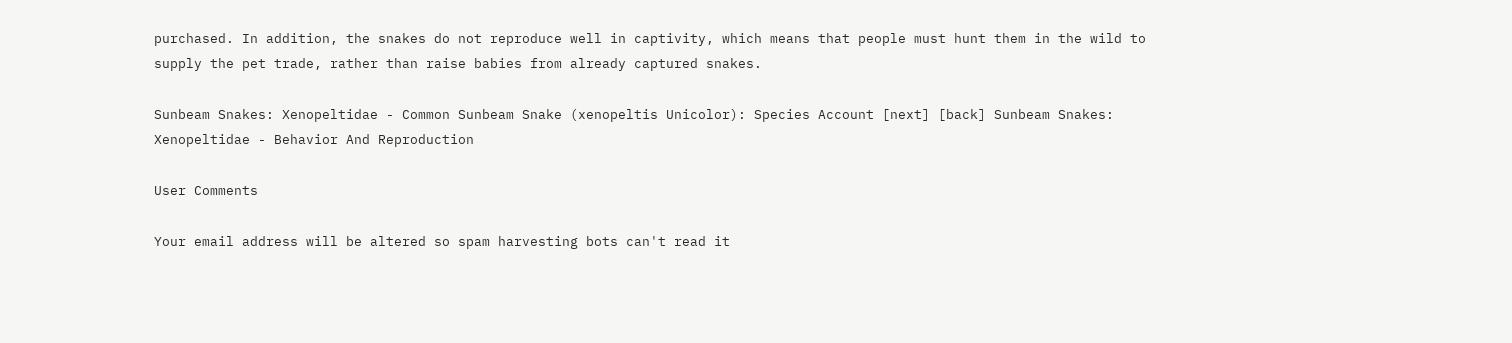purchased. In addition, the snakes do not reproduce well in captivity, which means that people must hunt them in the wild to supply the pet trade, rather than raise babies from already captured snakes.

Sunbeam Snakes: Xenopeltidae - Common Sunbeam Snake (xenopeltis Unicolor): Species Account [next] [back] Sunbeam Snakes: Xenopeltidae - Behavior And Reproduction

User Comments

Your email address will be altered so spam harvesting bots can't read it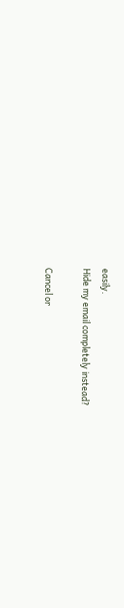easily.
Hide my email completely instead?

Cancel or